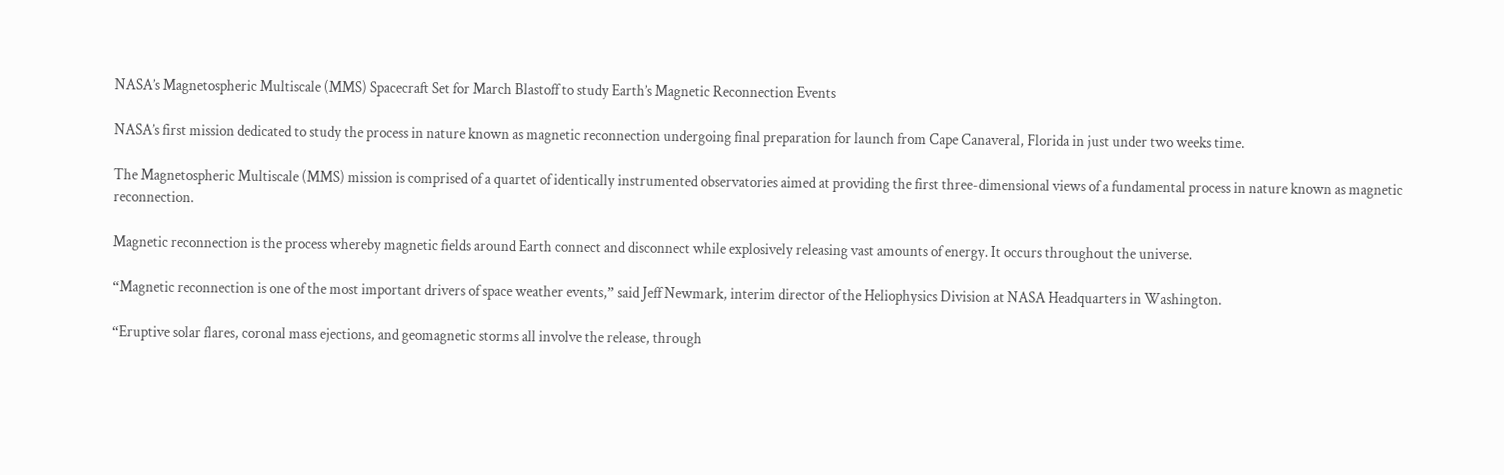NASA’s Magnetospheric Multiscale (MMS) Spacecraft Set for March Blastoff to study Earth’s Magnetic Reconnection Events

NASA’s first mission dedicated to study the process in nature known as magnetic reconnection undergoing final preparation for launch from Cape Canaveral, Florida in just under two weeks time.

The Magnetospheric Multiscale (MMS) mission is comprised of a quartet of identically instrumented observatories aimed at providing the first three-dimensional views of a fundamental process in nature known as magnetic reconnection.

Magnetic reconnection is the process whereby magnetic fields around Earth connect and disconnect while explosively releasing vast amounts of energy. It occurs throughout the universe.

“Magnetic reconnection is one of the most important drivers of space weather events,” said Jeff Newmark, interim director of the Heliophysics Division at NASA Headquarters in Washington.

“Eruptive solar flares, coronal mass ejections, and geomagnetic storms all involve the release, through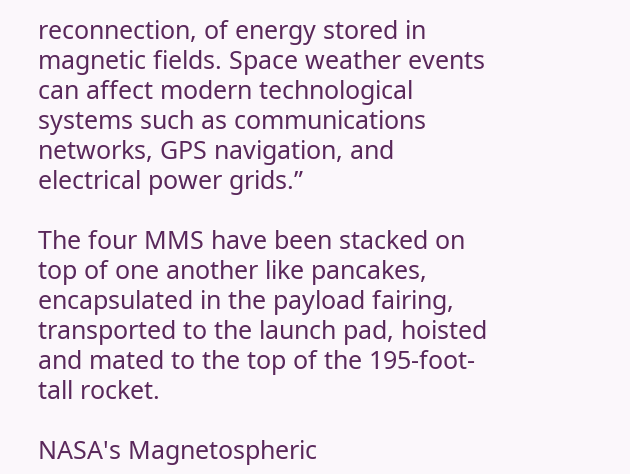reconnection, of energy stored in magnetic fields. Space weather events can affect modern technological systems such as communications networks, GPS navigation, and electrical power grids.”

The four MMS have been stacked on top of one another like pancakes, encapsulated in the payload fairing, transported to the launch pad, hoisted and mated to the top of the 195-foot-tall rocket.

NASA's Magnetospheric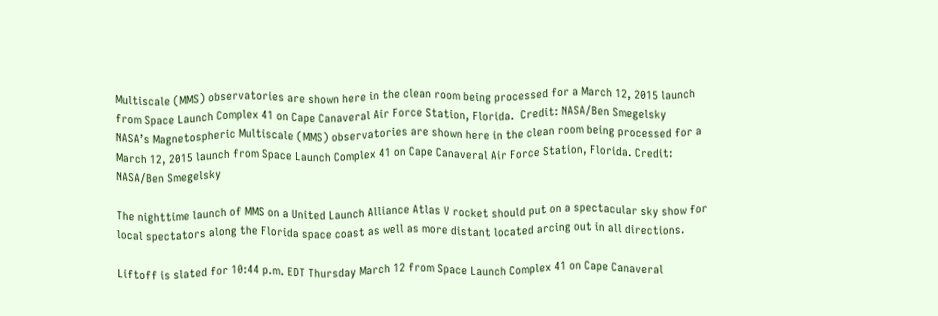Multiscale (MMS) observatories are shown here in the clean room being processed for a March 12, 2015 launch from Space Launch Complex 41 on Cape Canaveral Air Force Station, Florida.  Credit: NASA/Ben Smegelsky
NASA’s Magnetospheric Multiscale (MMS) observatories are shown here in the clean room being processed for a March 12, 2015 launch from Space Launch Complex 41 on Cape Canaveral Air Force Station, Florida. Credit: NASA/Ben Smegelsky

The nighttime launch of MMS on a United Launch Alliance Atlas V rocket should put on a spectacular sky show for local spectators along the Florida space coast as well as more distant located arcing out in all directions.

Liftoff is slated for 10:44 p.m. EDT Thursday March 12 from Space Launch Complex 41 on Cape Canaveral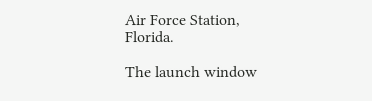Air Force Station, Florida.

The launch window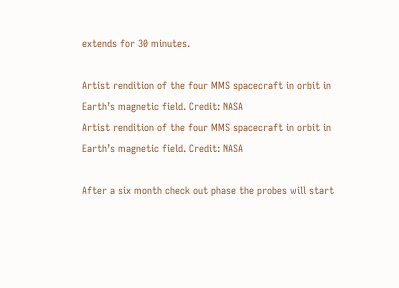extends for 30 minutes.

Artist rendition of the four MMS spacecraft in orbit in Earth’s magnetic field. Credit: NASA
Artist rendition of the four MMS spacecraft in orbit in Earth’s magnetic field. Credit: NASA

After a six month check out phase the probes will start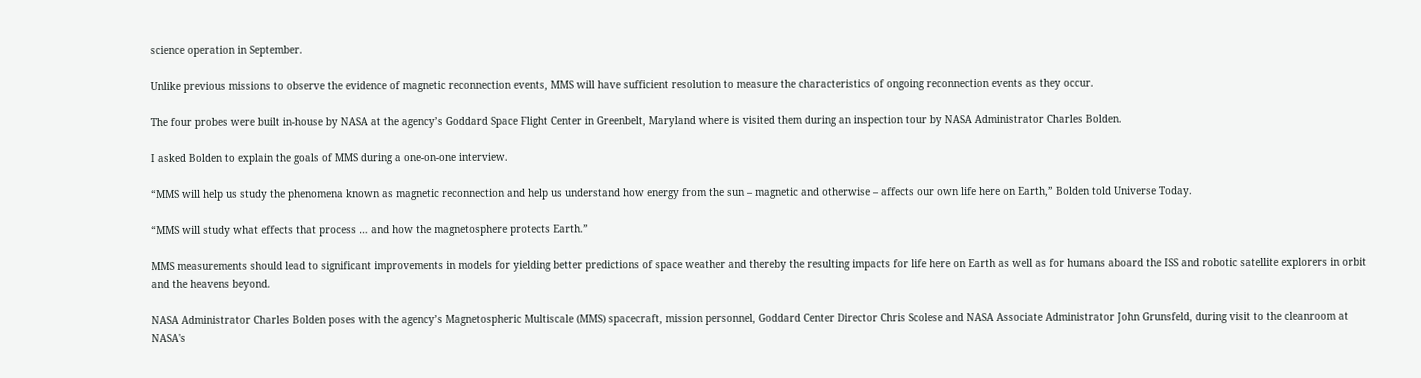science operation in September.

Unlike previous missions to observe the evidence of magnetic reconnection events, MMS will have sufficient resolution to measure the characteristics of ongoing reconnection events as they occur.

The four probes were built in-house by NASA at the agency’s Goddard Space Flight Center in Greenbelt, Maryland where is visited them during an inspection tour by NASA Administrator Charles Bolden.

I asked Bolden to explain the goals of MMS during a one-on-one interview.

“MMS will help us study the phenomena known as magnetic reconnection and help us understand how energy from the sun – magnetic and otherwise – affects our own life here on Earth,” Bolden told Universe Today.

“MMS will study what effects that process … and how the magnetosphere protects Earth.”

MMS measurements should lead to significant improvements in models for yielding better predictions of space weather and thereby the resulting impacts for life here on Earth as well as for humans aboard the ISS and robotic satellite explorers in orbit and the heavens beyond.

NASA Administrator Charles Bolden poses with the agency’s Magnetospheric Multiscale (MMS) spacecraft, mission personnel, Goddard Center Director Chris Scolese and NASA Associate Administrator John Grunsfeld, during visit to the cleanroom at NASA's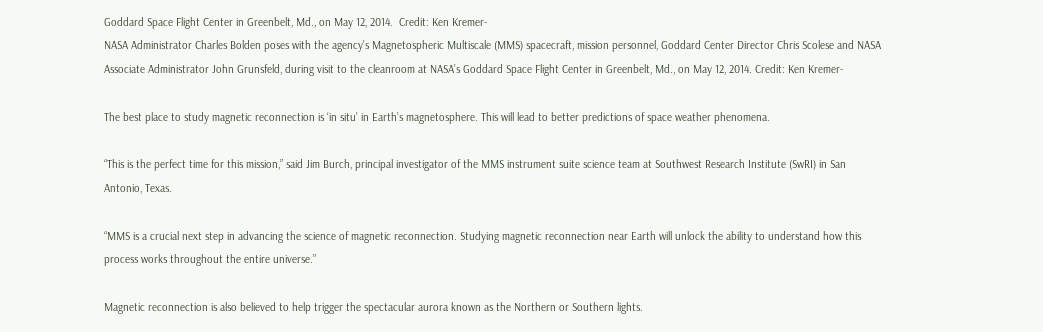Goddard Space Flight Center in Greenbelt, Md., on May 12, 2014.  Credit: Ken Kremer-
NASA Administrator Charles Bolden poses with the agency’s Magnetospheric Multiscale (MMS) spacecraft, mission personnel, Goddard Center Director Chris Scolese and NASA Associate Administrator John Grunsfeld, during visit to the cleanroom at NASA’s Goddard Space Flight Center in Greenbelt, Md., on May 12, 2014. Credit: Ken Kremer-

The best place to study magnetic reconnection is ‘in situ’ in Earth’s magnetosphere. This will lead to better predictions of space weather phenomena.

“This is the perfect time for this mission,” said Jim Burch, principal investigator of the MMS instrument suite science team at Southwest Research Institute (SwRI) in San Antonio, Texas.

“MMS is a crucial next step in advancing the science of magnetic reconnection. Studying magnetic reconnection near Earth will unlock the ability to understand how this process works throughout the entire universe.”

Magnetic reconnection is also believed to help trigger the spectacular aurora known as the Northern or Southern lights.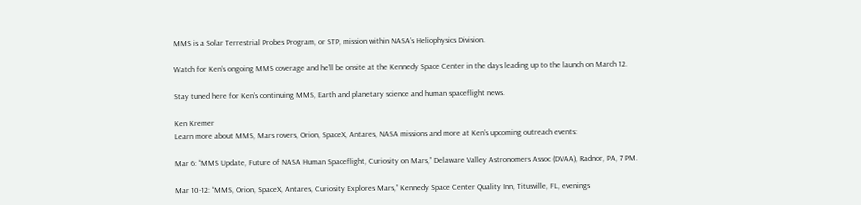MMS is a Solar Terrestrial Probes Program, or STP, mission within NASA’s Heliophysics Division.

Watch for Ken’s ongoing MMS coverage and he’ll be onsite at the Kennedy Space Center in the days leading up to the launch on March 12.

Stay tuned here for Ken’s continuing MMS, Earth and planetary science and human spaceflight news.

Ken Kremer
Learn more about MMS, Mars rovers, Orion, SpaceX, Antares, NASA missions and more at Ken’s upcoming outreach events:

Mar 6: “MMS Update, Future of NASA Human Spaceflight, Curiosity on Mars,” Delaware Valley Astronomers Assoc (DVAA), Radnor, PA, 7 PM.

Mar 10-12: “MMS, Orion, SpaceX, Antares, Curiosity Explores Mars,” Kennedy Space Center Quality Inn, Titusville, FL, evenings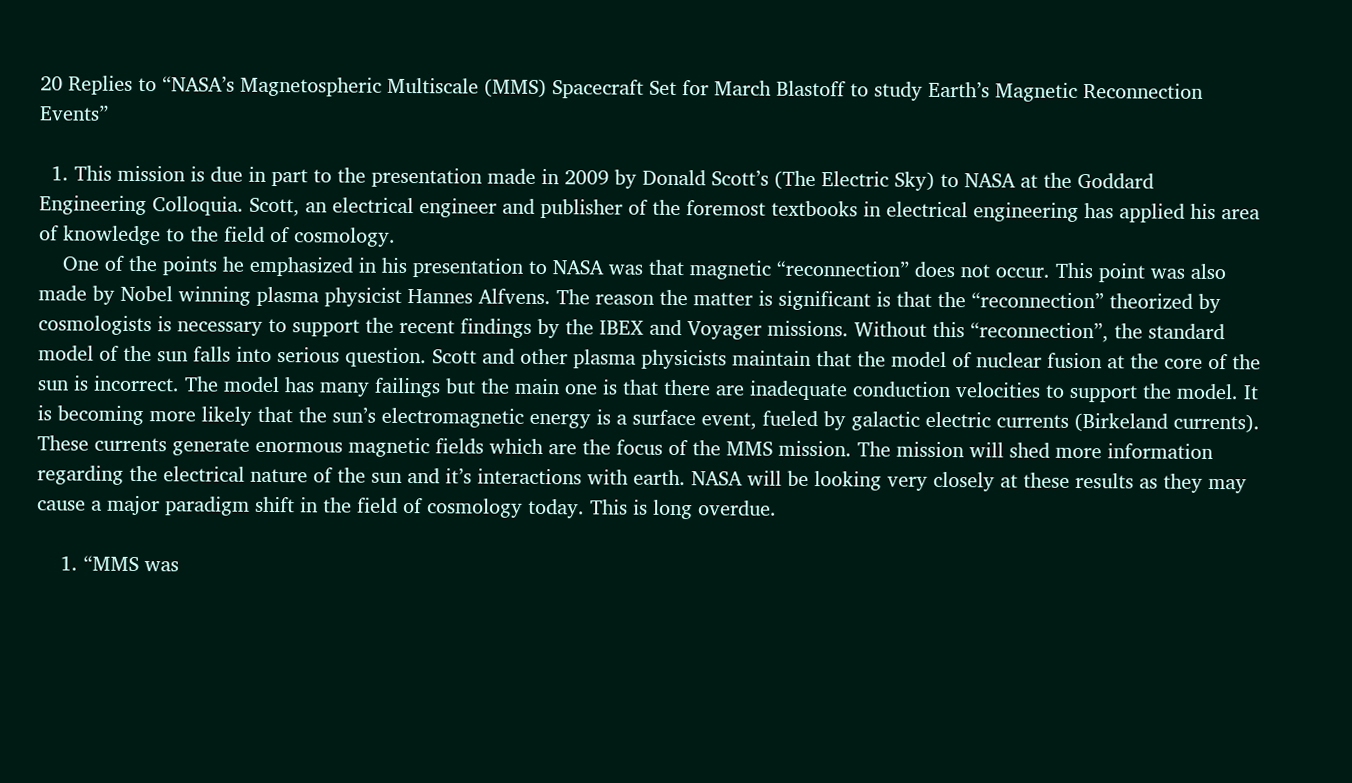20 Replies to “NASA’s Magnetospheric Multiscale (MMS) Spacecraft Set for March Blastoff to study Earth’s Magnetic Reconnection Events”

  1. This mission is due in part to the presentation made in 2009 by Donald Scott’s (The Electric Sky) to NASA at the Goddard Engineering Colloquia. Scott, an electrical engineer and publisher of the foremost textbooks in electrical engineering has applied his area of knowledge to the field of cosmology.
    One of the points he emphasized in his presentation to NASA was that magnetic “reconnection” does not occur. This point was also made by Nobel winning plasma physicist Hannes Alfvens. The reason the matter is significant is that the “reconnection” theorized by cosmologists is necessary to support the recent findings by the IBEX and Voyager missions. Without this “reconnection”, the standard model of the sun falls into serious question. Scott and other plasma physicists maintain that the model of nuclear fusion at the core of the sun is incorrect. The model has many failings but the main one is that there are inadequate conduction velocities to support the model. It is becoming more likely that the sun’s electromagnetic energy is a surface event, fueled by galactic electric currents (Birkeland currents). These currents generate enormous magnetic fields which are the focus of the MMS mission. The mission will shed more information regarding the electrical nature of the sun and it’s interactions with earth. NASA will be looking very closely at these results as they may cause a major paradigm shift in the field of cosmology today. This is long overdue.

    1. “MMS was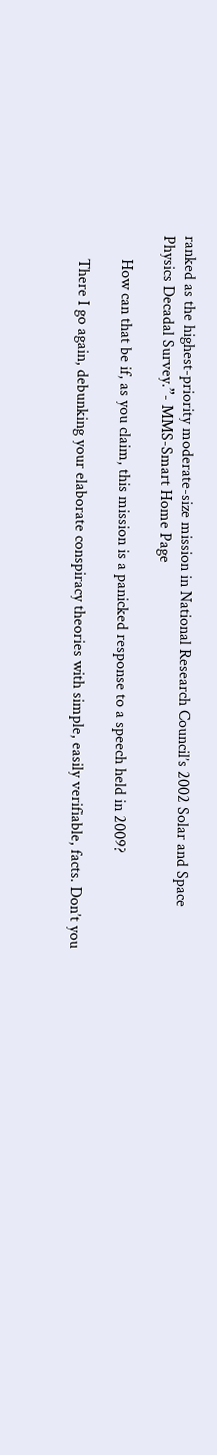ranked as the highest-priority moderate-size mission in National Research Council’s 2002 Solar and Space Physics Decadal Survey.”- MMS-Smart Home Page

      How can that be if, as you claim, this mission is a panicked response to a speech held in 2009?

      There I go again, debunking your elaborate conspiracy theories with simple, easily verifiable, facts. Don’t you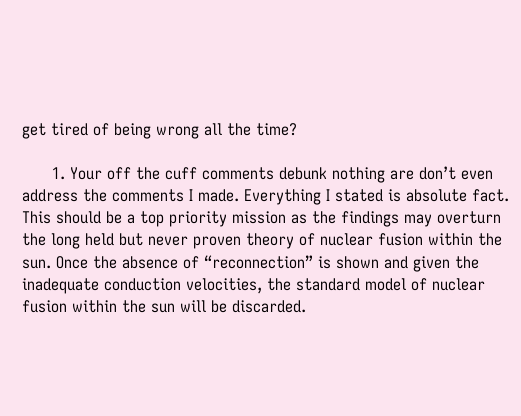get tired of being wrong all the time?

      1. Your off the cuff comments debunk nothing are don’t even address the comments I made. Everything I stated is absolute fact. This should be a top priority mission as the findings may overturn the long held but never proven theory of nuclear fusion within the sun. Once the absence of “reconnection” is shown and given the inadequate conduction velocities, the standard model of nuclear fusion within the sun will be discarded.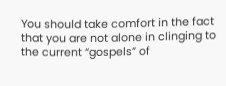You should take comfort in the fact that you are not alone in clinging to the current “gospels” of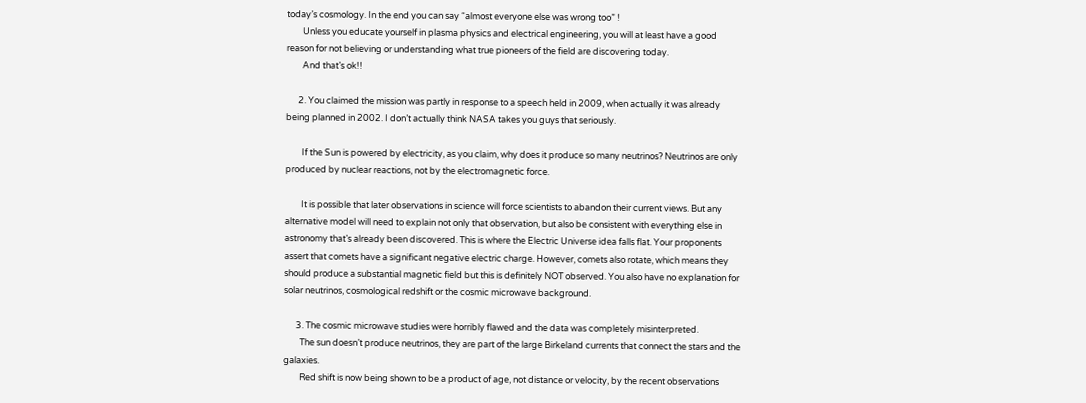today’s cosmology. In the end you can say “almost everyone else was wrong too” !
        Unless you educate yourself in plasma physics and electrical engineering, you will at least have a good reason for not believing or understanding what true pioneers of the field are discovering today.
        And that’s ok!!

      2. You claimed the mission was partly in response to a speech held in 2009, when actually it was already being planned in 2002. I don’t actually think NASA takes you guys that seriously.

        If the Sun is powered by electricity, as you claim, why does it produce so many neutrinos? Neutrinos are only produced by nuclear reactions, not by the electromagnetic force.

        It is possible that later observations in science will force scientists to abandon their current views. But any alternative model will need to explain not only that observation, but also be consistent with everything else in astronomy that’s already been discovered. This is where the Electric Universe idea falls flat. Your proponents assert that comets have a significant negative electric charge. However, comets also rotate, which means they should produce a substantial magnetic field but this is definitely NOT observed. You also have no explanation for solar neutrinos, cosmological redshift or the cosmic microwave background.

      3. The cosmic microwave studies were horribly flawed and the data was completely misinterpreted.
        The sun doesn’t produce neutrinos, they are part of the large Birkeland currents that connect the stars and the galaxies.
        Red shift is now being shown to be a product of age, not distance or velocity, by the recent observations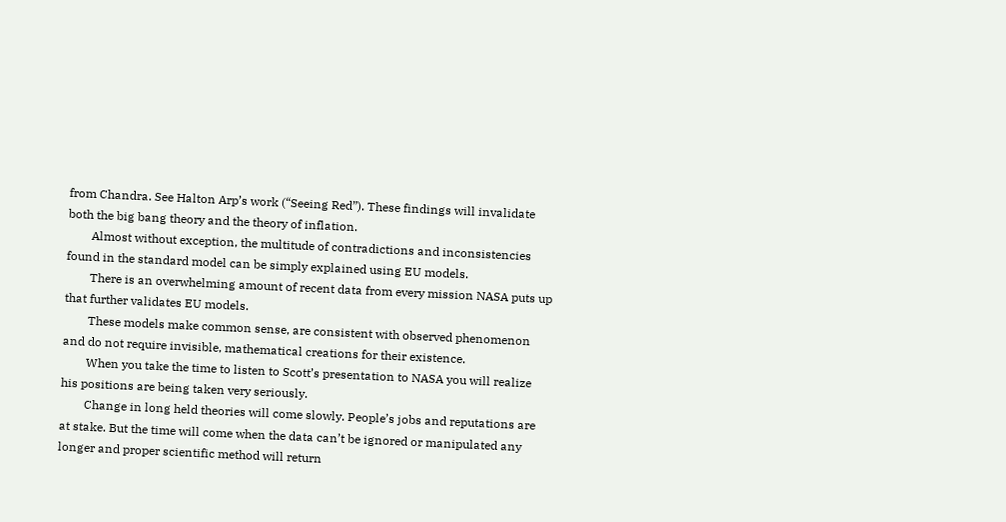from Chandra. See Halton Arp’s work (“Seeing Red”). These findings will invalidate both the big bang theory and the theory of inflation.
        Almost without exception, the multitude of contradictions and inconsistencies found in the standard model can be simply explained using EU models.
        There is an overwhelming amount of recent data from every mission NASA puts up that further validates EU models.
        These models make common sense, are consistent with observed phenomenon and do not require invisible, mathematical creations for their existence.
        When you take the time to listen to Scott’s presentation to NASA you will realize his positions are being taken very seriously.
        Change in long held theories will come slowly. People’s jobs and reputations are at stake. But the time will come when the data can’t be ignored or manipulated any longer and proper scientific method will return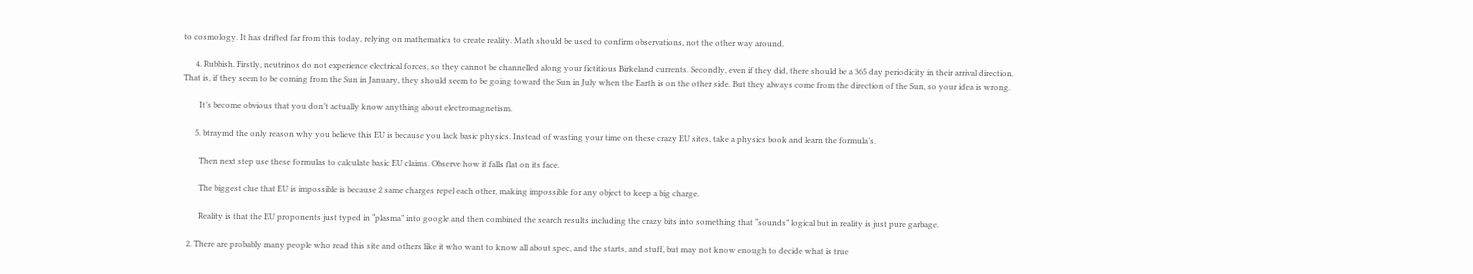to cosmology. It has drifted far from this today, relying on mathematics to create reality. Math should be used to confirm observations, not the other way around.

      4. Rubbish. Firstly, neutrinos do not experience electrical forces, so they cannot be channelled along your fictitious Birkeland currents. Secondly, even if they did, there should be a 365 day periodicity in their arrival direction. That is, if they seem to be coming from the Sun in January, they should seem to be going toward the Sun in July when the Earth is on the other side. But they always come from the direction of the Sun, so your idea is wrong.

        It’s become obvious that you don’t actually know anything about electromagnetism.

      5. btraymd the only reason why you believe this EU is because you lack basic physics. Instead of wasting your time on these crazy EU sites, take a physics book and learn the formula’s.

        Then next step use these formulas to calculate basic EU claims. Observe how it falls flat on its face.

        The biggest clue that EU is impossible is because 2 same charges repel each other, making impossible for any object to keep a big charge.

        Reality is that the EU proponents just typed in “plasma” into google and then combined the search results including the crazy bits into something that “sounds” logical but in reality is just pure garbage.

  2. There are probably many people who read this site and others like it who want to know all about spec, and the starts, and stuff, but may not know enough to decide what is true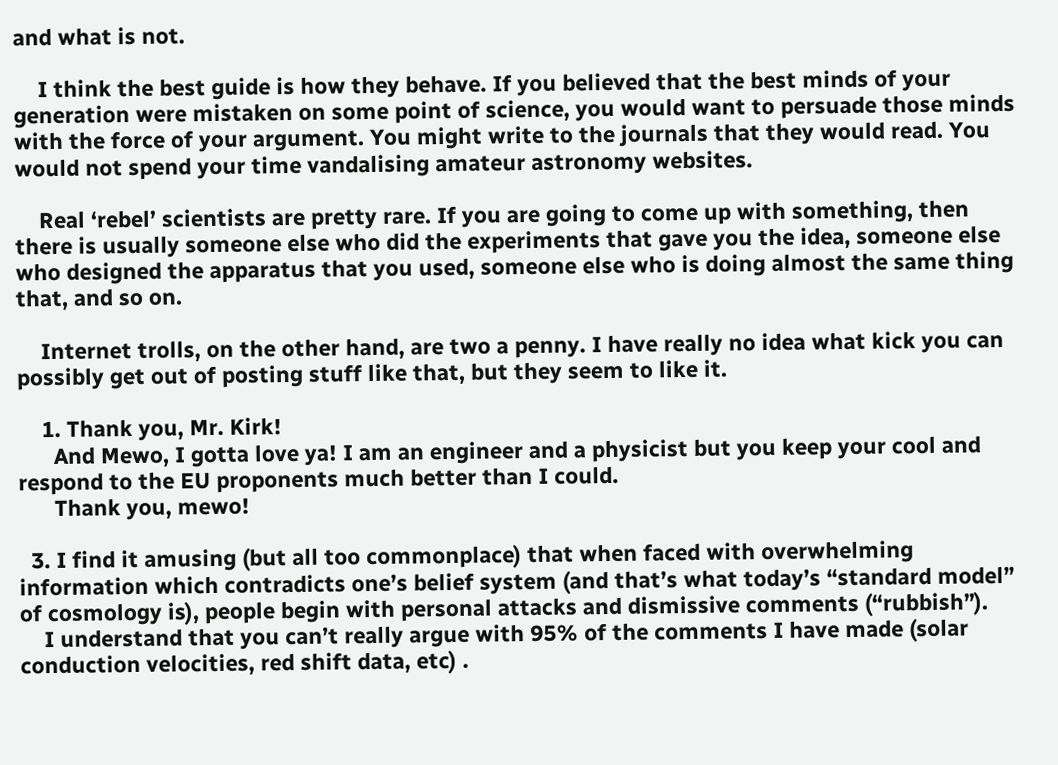and what is not.

    I think the best guide is how they behave. If you believed that the best minds of your generation were mistaken on some point of science, you would want to persuade those minds with the force of your argument. You might write to the journals that they would read. You would not spend your time vandalising amateur astronomy websites.

    Real ‘rebel’ scientists are pretty rare. If you are going to come up with something, then there is usually someone else who did the experiments that gave you the idea, someone else who designed the apparatus that you used, someone else who is doing almost the same thing that, and so on.

    Internet trolls, on the other hand, are two a penny. I have really no idea what kick you can possibly get out of posting stuff like that, but they seem to like it.

    1. Thank you, Mr. Kirk!
      And Mewo, I gotta love ya! I am an engineer and a physicist but you keep your cool and respond to the EU proponents much better than I could.
      Thank you, mewo!

  3. I find it amusing (but all too commonplace) that when faced with overwhelming information which contradicts one’s belief system (and that’s what today’s “standard model” of cosmology is), people begin with personal attacks and dismissive comments (“rubbish”).
    I understand that you can’t really argue with 95% of the comments I have made (solar conduction velocities, red shift data, etc) .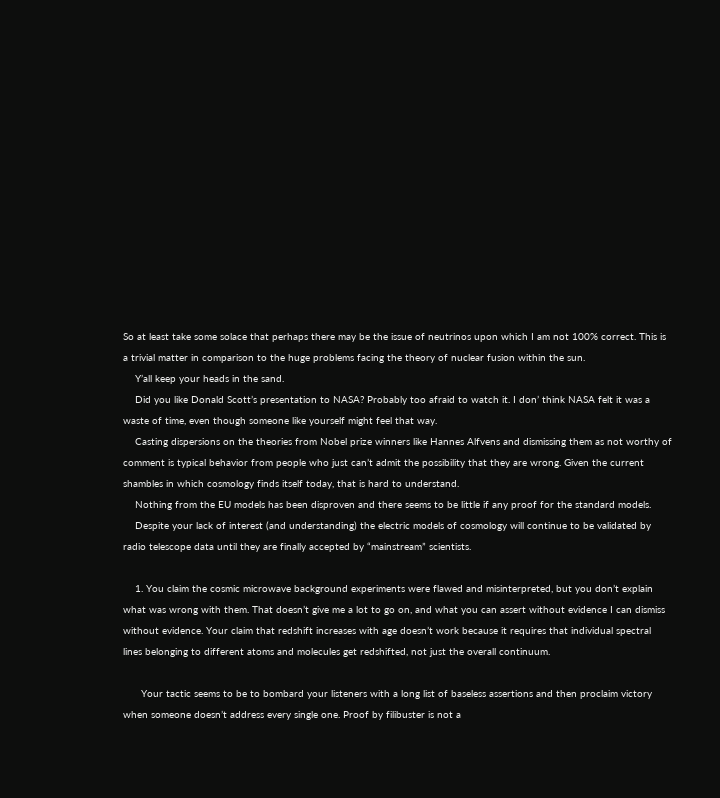So at least take some solace that perhaps there may be the issue of neutrinos upon which I am not 100% correct. This is a trivial matter in comparison to the huge problems facing the theory of nuclear fusion within the sun.
    Y’all keep your heads in the sand.
    Did you like Donald Scott’s presentation to NASA? Probably too afraid to watch it. I don’ think NASA felt it was a waste of time, even though someone like yourself might feel that way.
    Casting dispersions on the theories from Nobel prize winners like Hannes Alfvens and dismissing them as not worthy of comment is typical behavior from people who just can’t admit the possibility that they are wrong. Given the current shambles in which cosmology finds itself today, that is hard to understand.
    Nothing from the EU models has been disproven and there seems to be little if any proof for the standard models.
    Despite your lack of interest (and understanding) the electric models of cosmology will continue to be validated by radio telescope data until they are finally accepted by “mainstream” scientists.

    1. You claim the cosmic microwave background experiments were flawed and misinterpreted, but you don’t explain what was wrong with them. That doesn’t give me a lot to go on, and what you can assert without evidence I can dismiss without evidence. Your claim that redshift increases with age doesn’t work because it requires that individual spectral lines belonging to different atoms and molecules get redshifted, not just the overall continuum.

      Your tactic seems to be to bombard your listeners with a long list of baseless assertions and then proclaim victory when someone doesn’t address every single one. Proof by filibuster is not a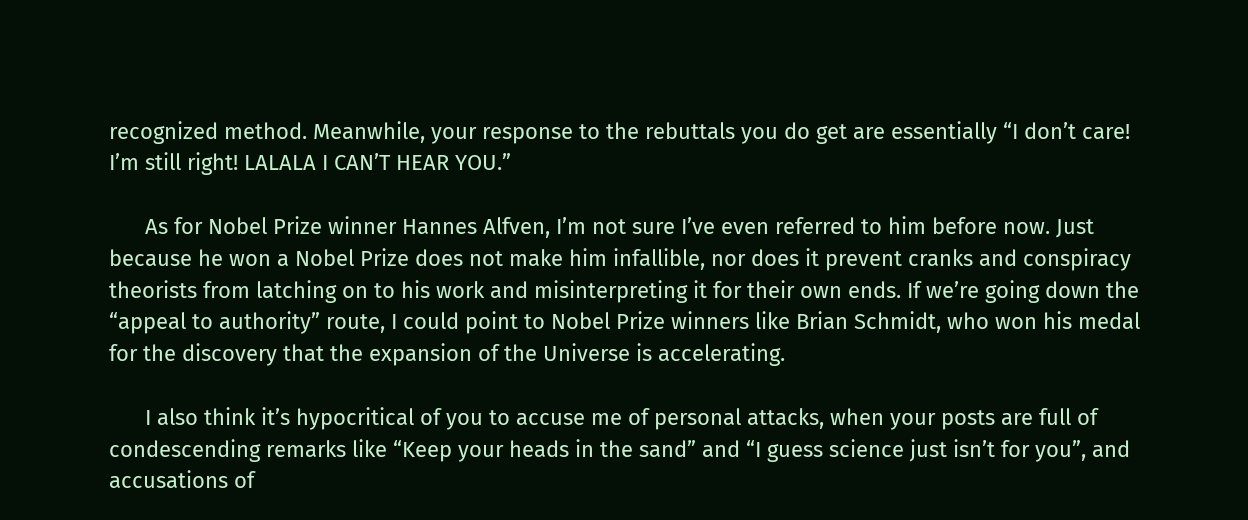recognized method. Meanwhile, your response to the rebuttals you do get are essentially “I don’t care! I’m still right! LALALA I CAN’T HEAR YOU.”

      As for Nobel Prize winner Hannes Alfven, I’m not sure I’ve even referred to him before now. Just because he won a Nobel Prize does not make him infallible, nor does it prevent cranks and conspiracy theorists from latching on to his work and misinterpreting it for their own ends. If we’re going down the “appeal to authority” route, I could point to Nobel Prize winners like Brian Schmidt, who won his medal for the discovery that the expansion of the Universe is accelerating.

      I also think it’s hypocritical of you to accuse me of personal attacks, when your posts are full of condescending remarks like “Keep your heads in the sand” and “I guess science just isn’t for you”, and accusations of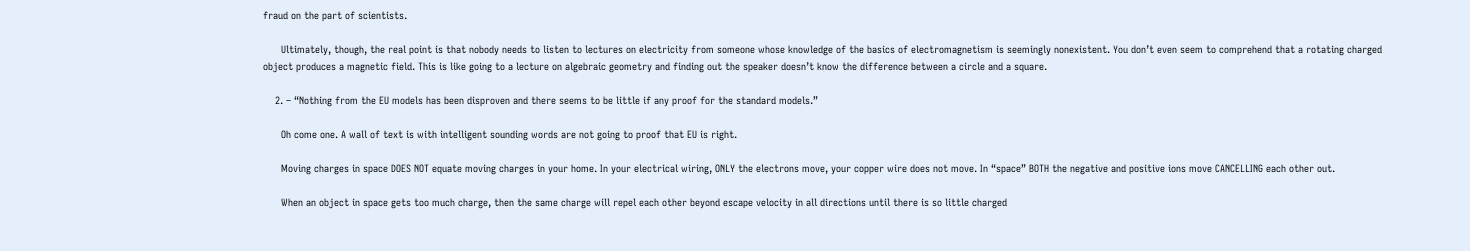fraud on the part of scientists.

      Ultimately, though, the real point is that nobody needs to listen to lectures on electricity from someone whose knowledge of the basics of electromagnetism is seemingly nonexistent. You don’t even seem to comprehend that a rotating charged object produces a magnetic field. This is like going to a lecture on algebraic geometry and finding out the speaker doesn’t know the difference between a circle and a square.

    2. – “Nothing from the EU models has been disproven and there seems to be little if any proof for the standard models.”

      Oh come one. A wall of text is with intelligent sounding words are not going to proof that EU is right.

      Moving charges in space DOES NOT equate moving charges in your home. In your electrical wiring, ONLY the electrons move, your copper wire does not move. In “space” BOTH the negative and positive ions move CANCELLING each other out.

      When an object in space gets too much charge, then the same charge will repel each other beyond escape velocity in all directions until there is so little charged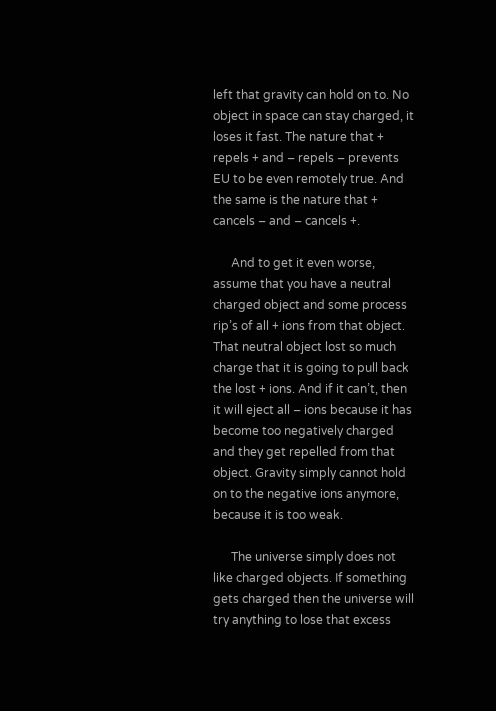left that gravity can hold on to. No object in space can stay charged, it loses it fast. The nature that + repels + and – repels – prevents EU to be even remotely true. And the same is the nature that + cancels – and – cancels +.

      And to get it even worse, assume that you have a neutral charged object and some process rip’s of all + ions from that object. That neutral object lost so much charge that it is going to pull back the lost + ions. And if it can’t, then it will eject all – ions because it has become too negatively charged and they get repelled from that object. Gravity simply cannot hold on to the negative ions anymore, because it is too weak.

      The universe simply does not like charged objects. If something gets charged then the universe will try anything to lose that excess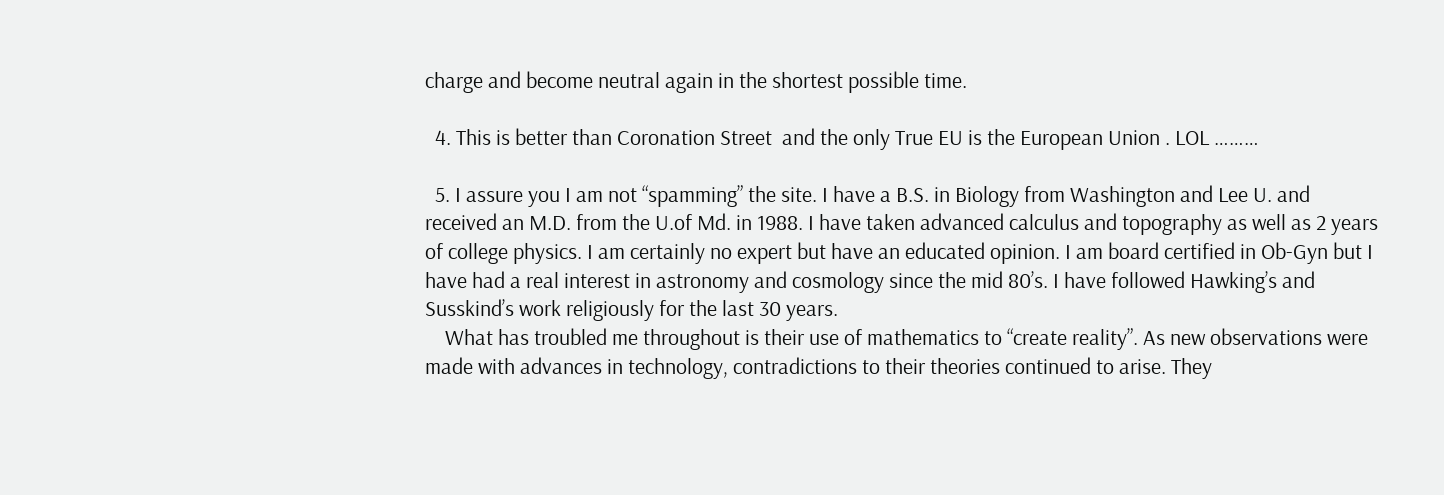charge and become neutral again in the shortest possible time.

  4. This is better than Coronation Street  and the only True EU is the European Union . LOL ………

  5. I assure you I am not “spamming” the site. I have a B.S. in Biology from Washington and Lee U. and received an M.D. from the U.of Md. in 1988. I have taken advanced calculus and topography as well as 2 years of college physics. I am certainly no expert but have an educated opinion. I am board certified in Ob-Gyn but I have had a real interest in astronomy and cosmology since the mid 80’s. I have followed Hawking’s and Susskind’s work religiously for the last 30 years.
    What has troubled me throughout is their use of mathematics to “create reality”. As new observations were made with advances in technology, contradictions to their theories continued to arise. They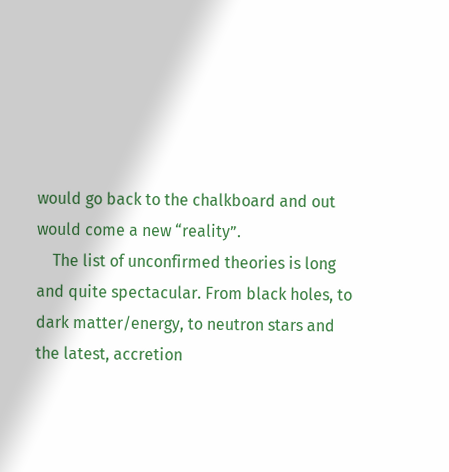would go back to the chalkboard and out would come a new “reality”.
    The list of unconfirmed theories is long and quite spectacular. From black holes, to dark matter/energy, to neutron stars and the latest, accretion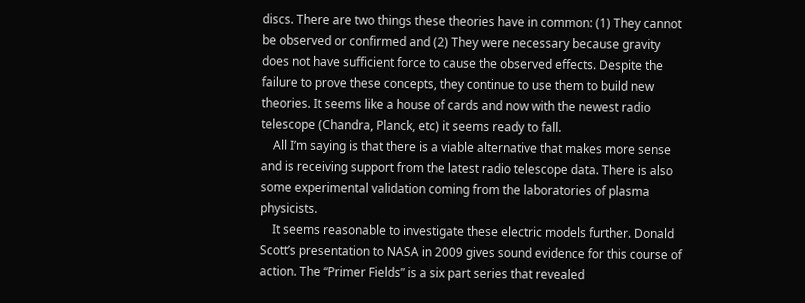discs. There are two things these theories have in common: (1) They cannot be observed or confirmed and (2) They were necessary because gravity does not have sufficient force to cause the observed effects. Despite the failure to prove these concepts, they continue to use them to build new theories. It seems like a house of cards and now with the newest radio telescope (Chandra, Planck, etc) it seems ready to fall.
    All I’m saying is that there is a viable alternative that makes more sense and is receiving support from the latest radio telescope data. There is also some experimental validation coming from the laboratories of plasma physicists.
    It seems reasonable to investigate these electric models further. Donald Scott’s presentation to NASA in 2009 gives sound evidence for this course of action. The “Primer Fields” is a six part series that revealed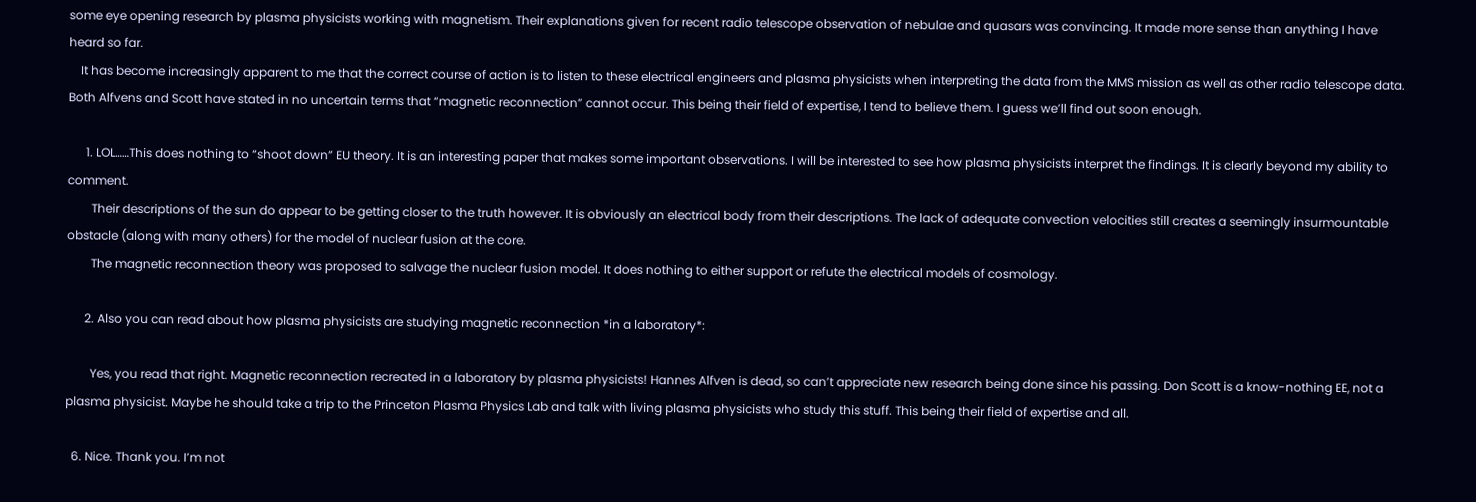some eye opening research by plasma physicists working with magnetism. Their explanations given for recent radio telescope observation of nebulae and quasars was convincing. It made more sense than anything I have heard so far.
    It has become increasingly apparent to me that the correct course of action is to listen to these electrical engineers and plasma physicists when interpreting the data from the MMS mission as well as other radio telescope data. Both Alfvens and Scott have stated in no uncertain terms that “magnetic reconnection” cannot occur. This being their field of expertise, I tend to believe them. I guess we’ll find out soon enough.

      1. LOL……This does nothing to “shoot down” EU theory. It is an interesting paper that makes some important observations. I will be interested to see how plasma physicists interpret the findings. It is clearly beyond my ability to comment.
        Their descriptions of the sun do appear to be getting closer to the truth however. It is obviously an electrical body from their descriptions. The lack of adequate convection velocities still creates a seemingly insurmountable obstacle (along with many others) for the model of nuclear fusion at the core.
        The magnetic reconnection theory was proposed to salvage the nuclear fusion model. It does nothing to either support or refute the electrical models of cosmology.

      2. Also you can read about how plasma physicists are studying magnetic reconnection *in a laboratory*:

        Yes, you read that right. Magnetic reconnection recreated in a laboratory by plasma physicists! Hannes Alfven is dead, so can’t appreciate new research being done since his passing. Don Scott is a know-nothing EE, not a plasma physicist. Maybe he should take a trip to the Princeton Plasma Physics Lab and talk with living plasma physicists who study this stuff. This being their field of expertise and all.

  6. Nice. Thank you. I’m not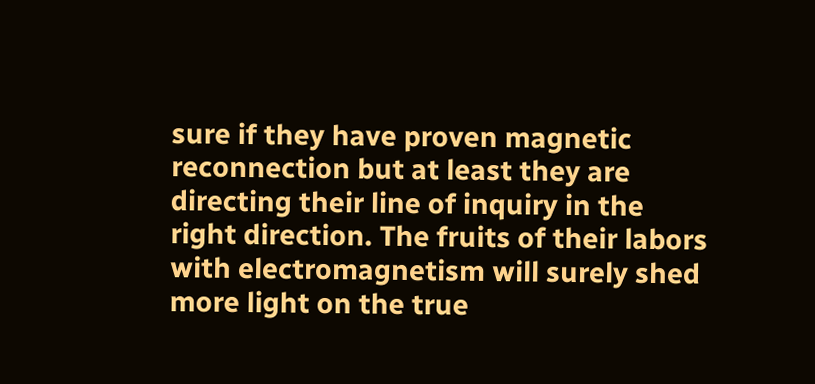sure if they have proven magnetic reconnection but at least they are directing their line of inquiry in the right direction. The fruits of their labors with electromagnetism will surely shed more light on the true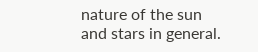nature of the sun and stars in general.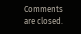Comments are closed.